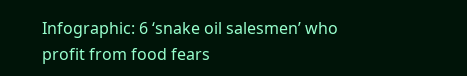Infographic: 6 ‘snake oil salesmen’ who profit from food fears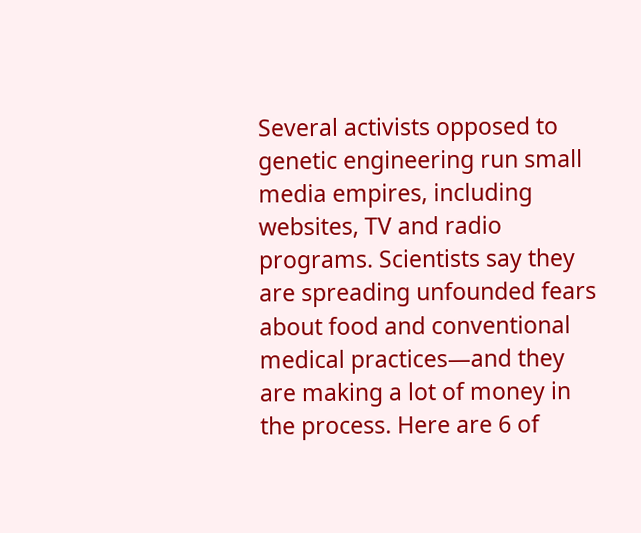Several activists opposed to genetic engineering run small media empires, including websites, TV and radio programs. Scientists say they are spreading unfounded fears about food and conventional medical practices—and they are making a lot of money in the process. Here are 6 of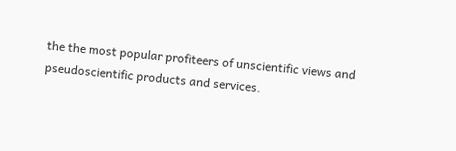the the most popular profiteers of unscientific views and pseudoscientific products and services.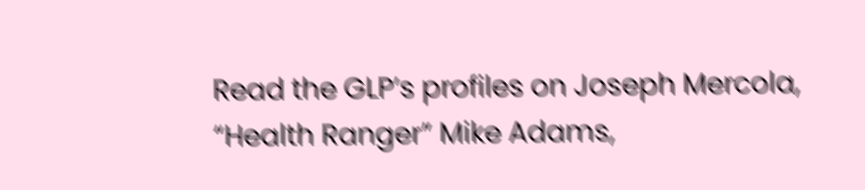Read the GLP’s profiles on Joseph Mercola, “Health Ranger” Mike Adams,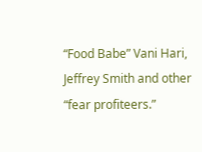“Food Babe” Vani Hari, Jeffrey Smith and other “fear profiteers.”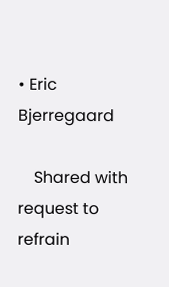• Eric Bjerregaard

    Shared with request to refrain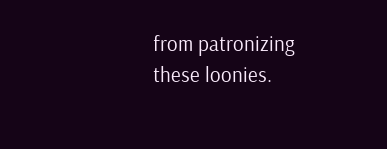from patronizing these loonies.